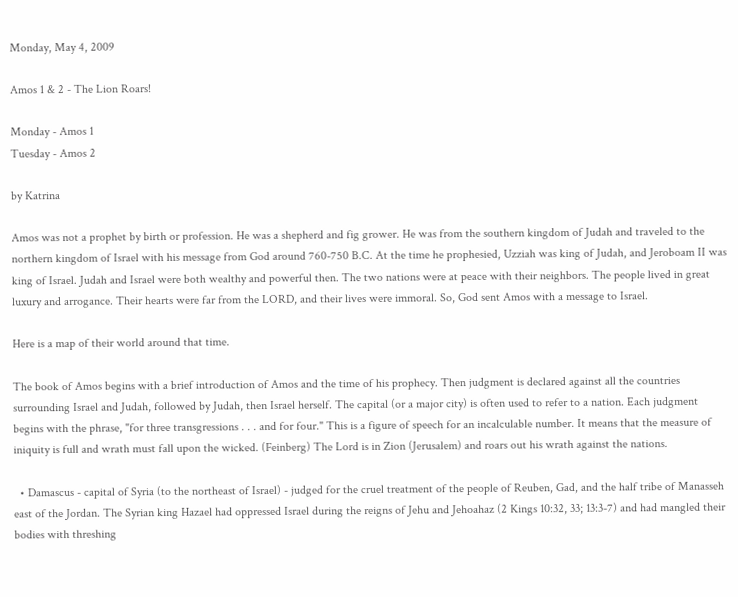Monday, May 4, 2009

Amos 1 & 2 - The Lion Roars!

Monday - Amos 1
Tuesday - Amos 2

by Katrina

Amos was not a prophet by birth or profession. He was a shepherd and fig grower. He was from the southern kingdom of Judah and traveled to the northern kingdom of Israel with his message from God around 760-750 B.C. At the time he prophesied, Uzziah was king of Judah, and Jeroboam II was king of Israel. Judah and Israel were both wealthy and powerful then. The two nations were at peace with their neighbors. The people lived in great luxury and arrogance. Their hearts were far from the LORD, and their lives were immoral. So, God sent Amos with a message to Israel.

Here is a map of their world around that time.

The book of Amos begins with a brief introduction of Amos and the time of his prophecy. Then judgment is declared against all the countries surrounding Israel and Judah, followed by Judah, then Israel herself. The capital (or a major city) is often used to refer to a nation. Each judgment begins with the phrase, "for three transgressions . . . and for four." This is a figure of speech for an incalculable number. It means that the measure of iniquity is full and wrath must fall upon the wicked. (Feinberg) The Lord is in Zion (Jerusalem) and roars out his wrath against the nations.

  • Damascus - capital of Syria (to the northeast of Israel) - judged for the cruel treatment of the people of Reuben, Gad, and the half tribe of Manasseh east of the Jordan. The Syrian king Hazael had oppressed Israel during the reigns of Jehu and Jehoahaz (2 Kings 10:32, 33; 13:3-7) and had mangled their bodies with threshing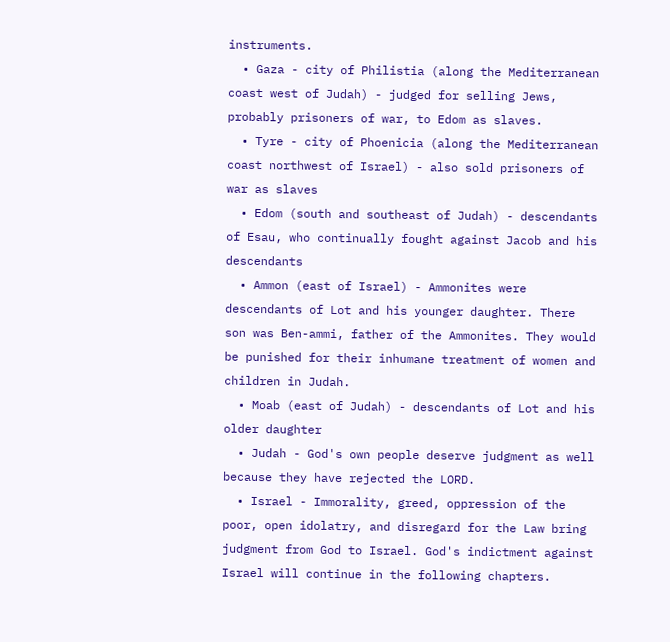instruments.
  • Gaza - city of Philistia (along the Mediterranean coast west of Judah) - judged for selling Jews, probably prisoners of war, to Edom as slaves.
  • Tyre - city of Phoenicia (along the Mediterranean coast northwest of Israel) - also sold prisoners of war as slaves
  • Edom (south and southeast of Judah) - descendants of Esau, who continually fought against Jacob and his descendants
  • Ammon (east of Israel) - Ammonites were descendants of Lot and his younger daughter. There son was Ben-ammi, father of the Ammonites. They would be punished for their inhumane treatment of women and children in Judah.
  • Moab (east of Judah) - descendants of Lot and his older daughter
  • Judah - God's own people deserve judgment as well because they have rejected the LORD.
  • Israel - Immorality, greed, oppression of the poor, open idolatry, and disregard for the Law bring judgment from God to Israel. God's indictment against Israel will continue in the following chapters.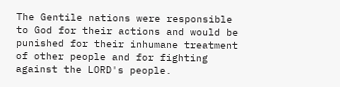The Gentile nations were responsible to God for their actions and would be punished for their inhumane treatment of other people and for fighting against the LORD's people.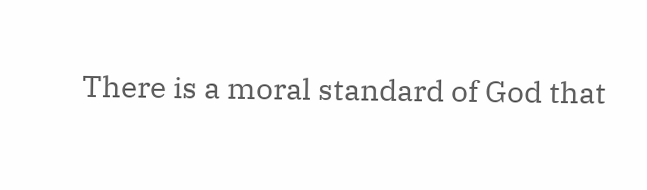There is a moral standard of God that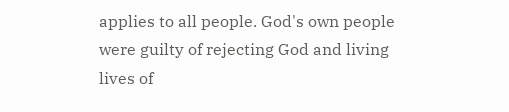applies to all people. God's own people were guilty of rejecting God and living lives of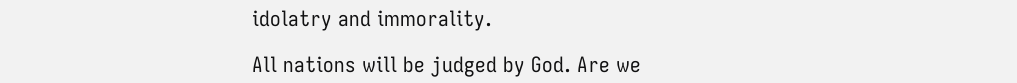idolatry and immorality.

All nations will be judged by God. Are we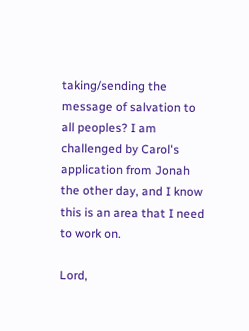taking/sending the message of salvation to all peoples? I am challenged by Carol's application from Jonah the other day, and I know this is an area that I need to work on.

Lord,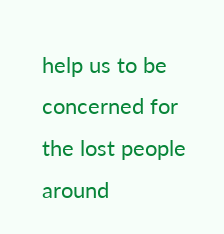help us to be concerned for the lost people around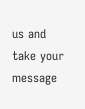us and take your message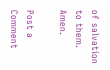of salvation to them. Amen.

Post a Comment